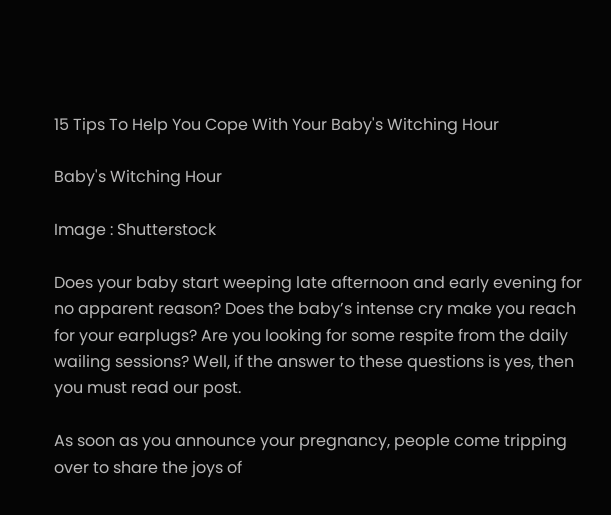15 Tips To Help You Cope With Your Baby's Witching Hour

Baby's Witching Hour

Image : Shutterstock

Does your baby start weeping late afternoon and early evening for no apparent reason? Does the baby’s intense cry make you reach for your earplugs? Are you looking for some respite from the daily wailing sessions? Well, if the answer to these questions is yes, then you must read our post.

As soon as you announce your pregnancy, people come tripping over to share the joys of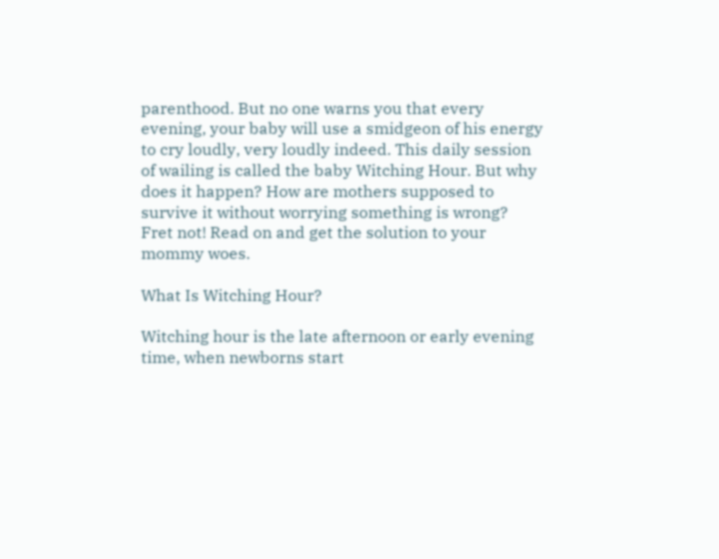parenthood. But no one warns you that every evening, your baby will use a smidgeon of his energy to cry loudly, very loudly indeed. This daily session of wailing is called the baby Witching Hour. But why does it happen? How are mothers supposed to survive it without worrying something is wrong? Fret not! Read on and get the solution to your mommy woes.

What Is Witching Hour?

Witching hour is the late afternoon or early evening time, when newborns start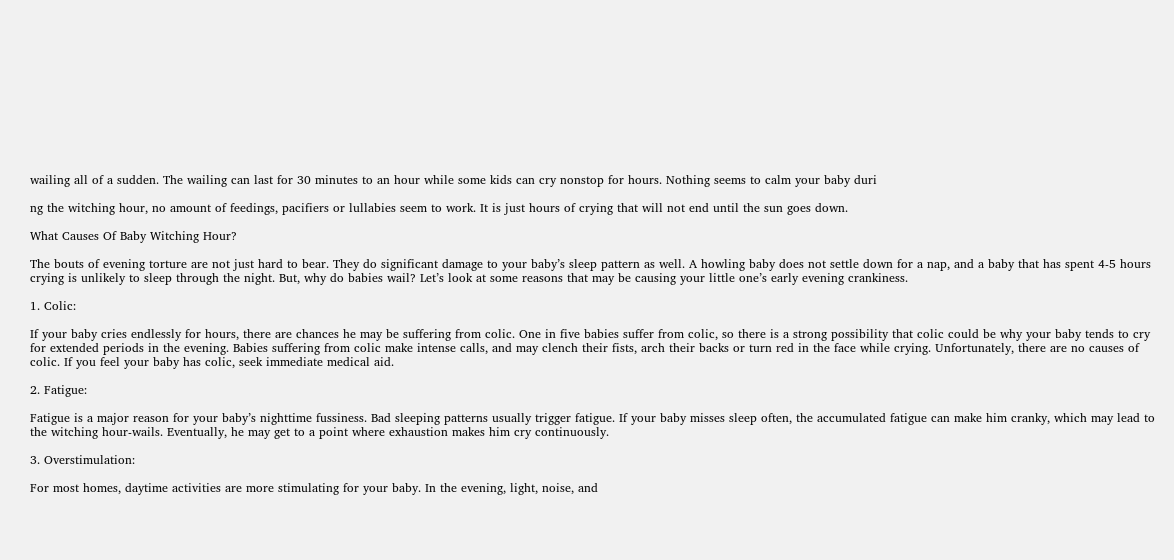wailing all of a sudden. The wailing can last for 30 minutes to an hour while some kids can cry nonstop for hours. Nothing seems to calm your baby duri

ng the witching hour, no amount of feedings, pacifiers or lullabies seem to work. It is just hours of crying that will not end until the sun goes down.

What Causes Of Baby Witching Hour?

The bouts of evening torture are not just hard to bear. They do significant damage to your baby’s sleep pattern as well. A howling baby does not settle down for a nap, and a baby that has spent 4-5 hours crying is unlikely to sleep through the night. But, why do babies wail? Let’s look at some reasons that may be causing your little one’s early evening crankiness.

1. Colic:

If your baby cries endlessly for hours, there are chances he may be suffering from colic. One in five babies suffer from colic, so there is a strong possibility that colic could be why your baby tends to cry for extended periods in the evening. Babies suffering from colic make intense calls, and may clench their fists, arch their backs or turn red in the face while crying. Unfortunately, there are no causes of colic. If you feel your baby has colic, seek immediate medical aid.

2. Fatigue:

Fatigue is a major reason for your baby’s nighttime fussiness. Bad sleeping patterns usually trigger fatigue. If your baby misses sleep often, the accumulated fatigue can make him cranky, which may lead to the witching hour-wails. Eventually, he may get to a point where exhaustion makes him cry continuously.

3. Overstimulation:

For most homes, daytime activities are more stimulating for your baby. In the evening, light, noise, and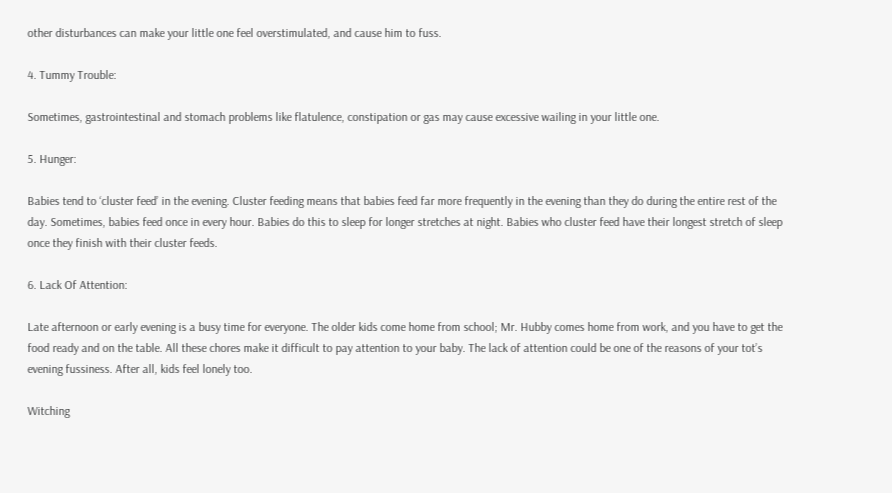other disturbances can make your little one feel overstimulated, and cause him to fuss.

4. Tummy Trouble:

Sometimes, gastrointestinal and stomach problems like flatulence, constipation or gas may cause excessive wailing in your little one.

5. Hunger:

Babies tend to ‘cluster feed’ in the evening. Cluster feeding means that babies feed far more frequently in the evening than they do during the entire rest of the day. Sometimes, babies feed once in every hour. Babies do this to sleep for longer stretches at night. Babies who cluster feed have their longest stretch of sleep once they finish with their cluster feeds.

6. Lack Of Attention:

Late afternoon or early evening is a busy time for everyone. The older kids come home from school; Mr. Hubby comes home from work, and you have to get the food ready and on the table. All these chores make it difficult to pay attention to your baby. The lack of attention could be one of the reasons of your tot’s evening fussiness. After all, kids feel lonely too.

Witching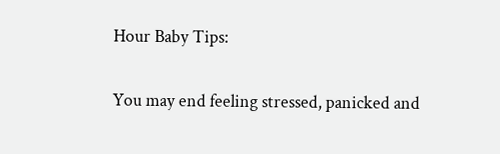Hour Baby Tips:

You may end feeling stressed, panicked and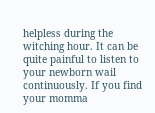helpless during the witching hour. It can be quite painful to listen to your newborn wail continuously. If you find your momma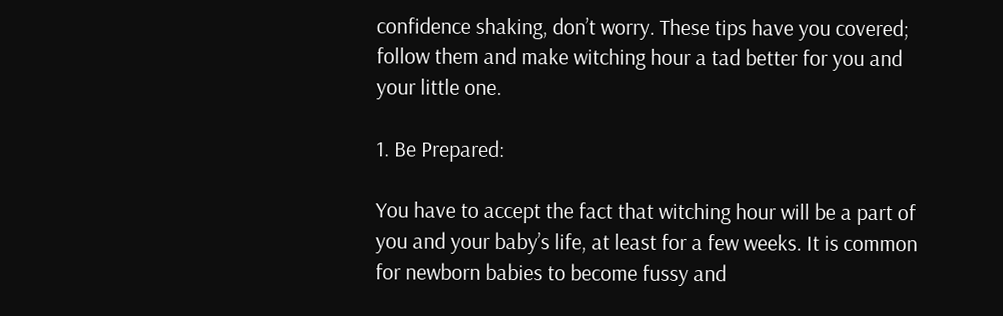confidence shaking, don’t worry. These tips have you covered; follow them and make witching hour a tad better for you and your little one.

1. Be Prepared:

You have to accept the fact that witching hour will be a part of you and your baby’s life, at least for a few weeks. It is common for newborn babies to become fussy and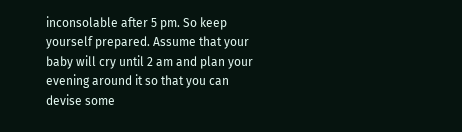inconsolable after 5 pm. So keep yourself prepared. Assume that your baby will cry until 2 am and plan your evening around it so that you can devise some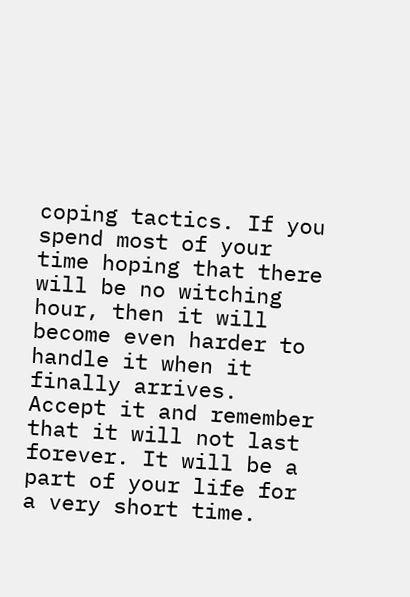coping tactics. If you spend most of your time hoping that there will be no witching hour, then it will become even harder to handle it when it finally arrives. Accept it and remember that it will not last forever. It will be a part of your life for a very short time.